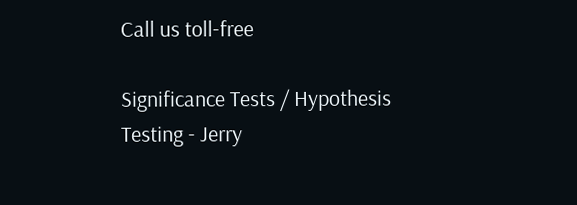Call us toll-free

Significance Tests / Hypothesis Testing - Jerry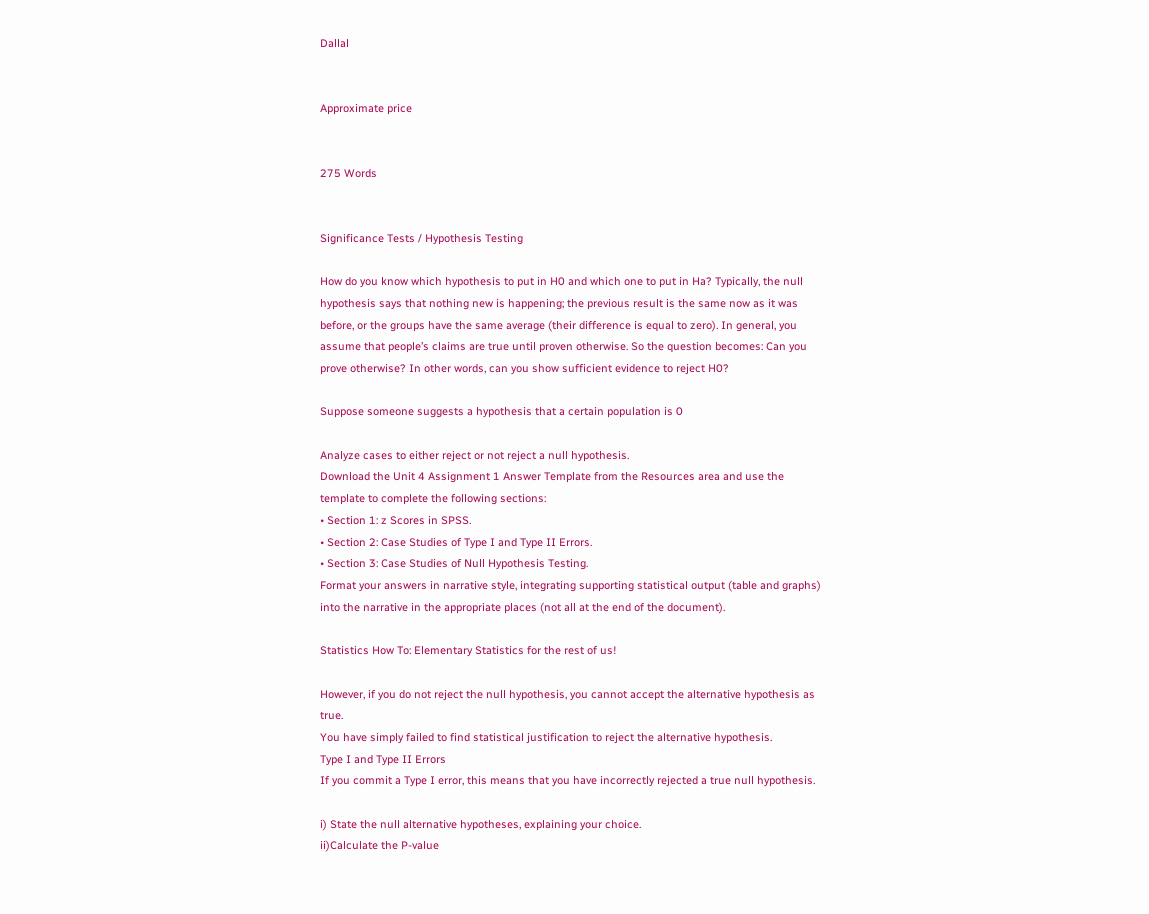Dallal


Approximate price


275 Words


Significance Tests / Hypothesis Testing

How do you know which hypothesis to put in H0 and which one to put in Ha? Typically, the null hypothesis says that nothing new is happening; the previous result is the same now as it was before, or the groups have the same average (their difference is equal to zero). In general, you assume that people’s claims are true until proven otherwise. So the question becomes: Can you prove otherwise? In other words, can you show sufficient evidence to reject H0?

Suppose someone suggests a hypothesis that a certain population is 0

Analyze cases to either reject or not reject a null hypothesis.
Download the Unit 4 Assignment 1 Answer Template from the Resources area and use the template to complete the following sections:
• Section 1: z Scores in SPSS.
• Section 2: Case Studies of Type I and Type II Errors.
• Section 3: Case Studies of Null Hypothesis Testing.
Format your answers in narrative style, integrating supporting statistical output (table and graphs) into the narrative in the appropriate places (not all at the end of the document).

Statistics How To: Elementary Statistics for the rest of us!

However, if you do not reject the null hypothesis, you cannot accept the alternative hypothesis as true.
You have simply failed to find statistical justification to reject the alternative hypothesis.
Type I and Type II Errors
If you commit a Type I error, this means that you have incorrectly rejected a true null hypothesis.

i) State the null alternative hypotheses, explaining your choice.
ii)Calculate the P-value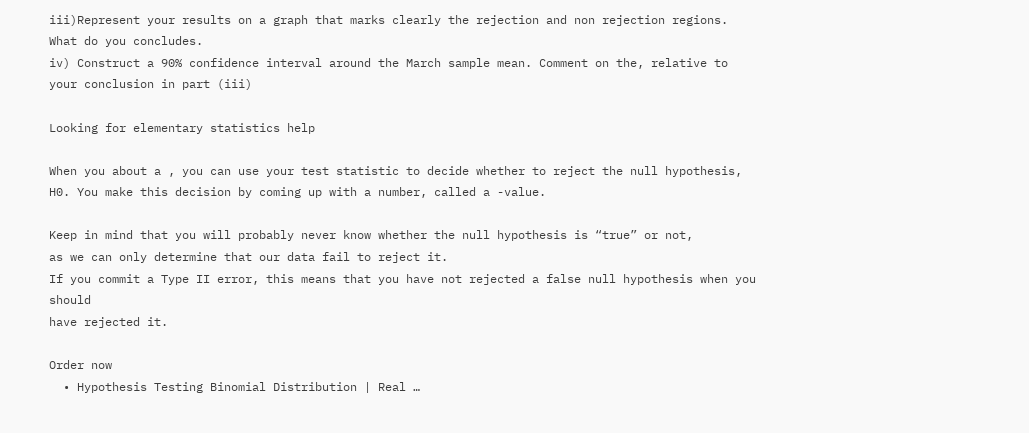iii)Represent your results on a graph that marks clearly the rejection and non rejection regions. What do you concludes.
iv) Construct a 90% confidence interval around the March sample mean. Comment on the, relative to your conclusion in part (iii)

Looking for elementary statistics help

When you about a , you can use your test statistic to decide whether to reject the null hypothesis, H0. You make this decision by coming up with a number, called a -value.

Keep in mind that you will probably never know whether the null hypothesis is “true” or not,
as we can only determine that our data fail to reject it.
If you commit a Type II error, this means that you have not rejected a false null hypothesis when you should
have rejected it.

Order now
  • Hypothesis Testing Binomial Distribution | Real …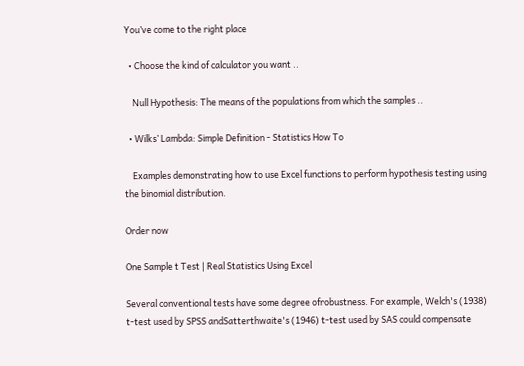You’ve come to the right place

  • Choose the kind of calculator you want ..

    Null Hypothesis: The means of the populations from which the samples ..

  • Wilks’ Lambda: Simple Definition - Statistics How To

    Examples demonstrating how to use Excel functions to perform hypothesis testing using the binomial distribution.

Order now

One Sample t Test | Real Statistics Using Excel

Several conventional tests have some degree ofrobustness. For example, Welch's (1938) t-test used by SPSS andSatterthwaite's (1946) t-test used by SAS could compensate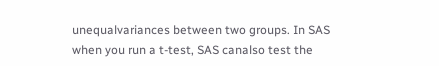unequalvariances between two groups. In SAS when you run a t-test, SAS canalso test the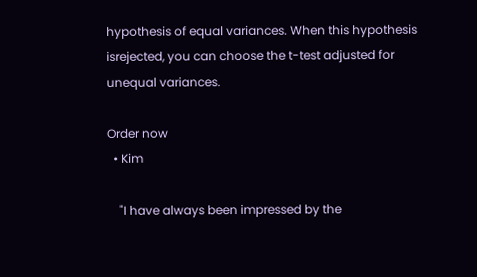hypothesis of equal variances. When this hypothesis isrejected, you can choose the t-test adjusted for unequal variances.

Order now
  • Kim

    "I have always been impressed by the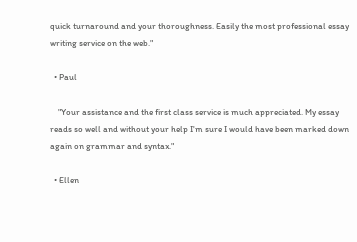quick turnaround and your thoroughness. Easily the most professional essay writing service on the web."

  • Paul

    "Your assistance and the first class service is much appreciated. My essay reads so well and without your help I'm sure I would have been marked down again on grammar and syntax."

  • Ellen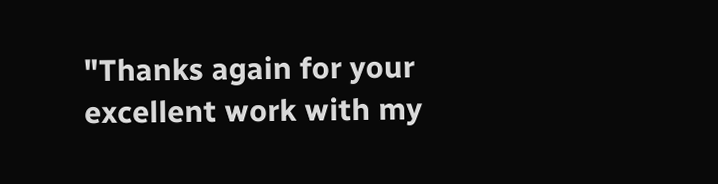"Thanks again for your excellent work with my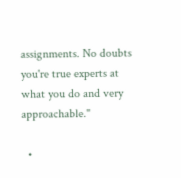assignments. No doubts you're true experts at what you do and very approachable."

  •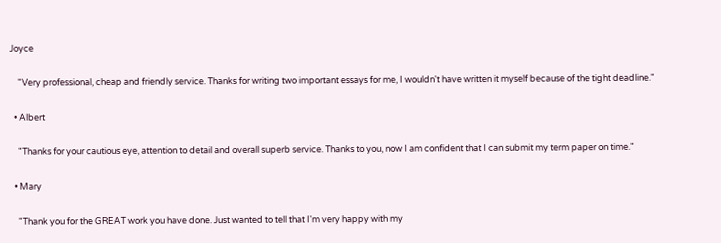Joyce

    "Very professional, cheap and friendly service. Thanks for writing two important essays for me, I wouldn't have written it myself because of the tight deadline."

  • Albert

    "Thanks for your cautious eye, attention to detail and overall superb service. Thanks to you, now I am confident that I can submit my term paper on time."

  • Mary

    "Thank you for the GREAT work you have done. Just wanted to tell that I'm very happy with my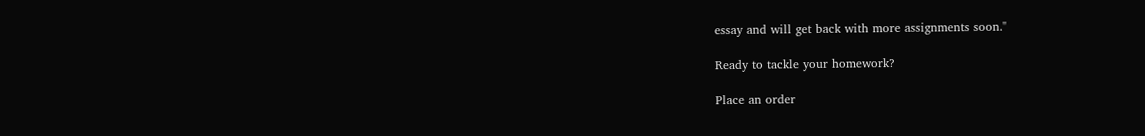essay and will get back with more assignments soon."

Ready to tackle your homework?

Place an order